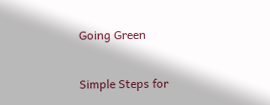Going Green

Simple Steps for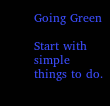Going Green

Start with simple things to do.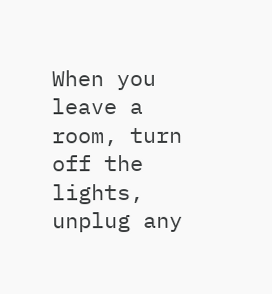When you leave a room, turn off the lights, unplug any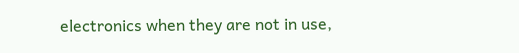electronics when they are not in use,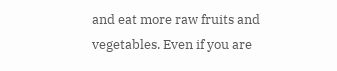and eat more raw fruits and vegetables. Even if you are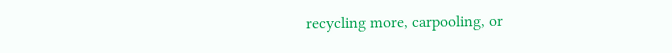recycling more, carpooling, or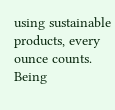using sustainable products, every ounce counts. Being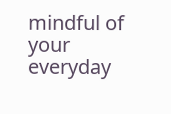mindful of your everyday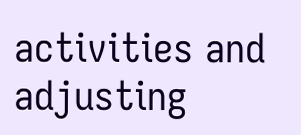activities and adjusting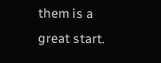them is a great start.